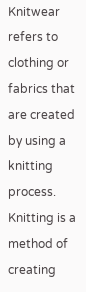Knitwear refers to clothing or fabrics that are created by using a knitting process. Knitting is a method of creating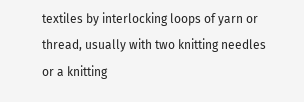textiles by interlocking loops of yarn or thread, usually with two knitting needles or a knitting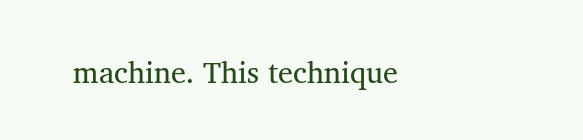machine. This technique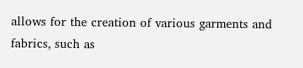allows for the creation of various garments and fabrics, such as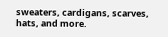sweaters, cardigans, scarves, hats, and more.